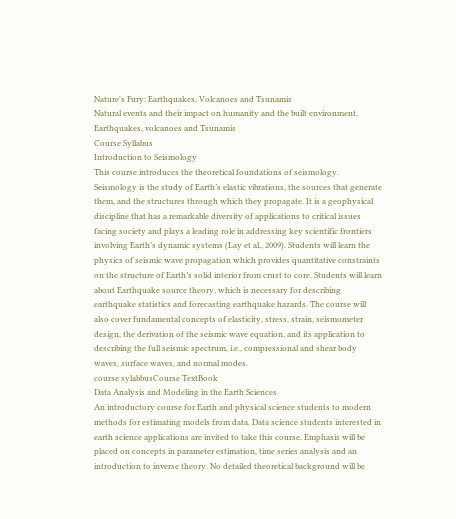Nature's Fury: Earthquakes, Volcanoes and Tsunamis
Natural events and their impact on humanity and the built environment. Earthquakes, volcanoes and Tsunamis
Course Syllabus
Introduction to Seismology
This course introduces the theoretical foundations of seismology. Seismology is the study of Earth’s elastic vibrations, the sources that generate them, and the structures through which they propagate. It is a geophysical discipline that has a remarkable diversity of applications to critical issues facing society and plays a leading role in addressing key scientific frontiers involving Earth’s dynamic systems (Lay et al., 2009). Students will learn the physics of seismic wave propagation which provides quantitative constraints on the structure of Earth’s solid interior from crust to core. Students will learn about Earthquake source theory, which is necessary for describing earthquake statistics and forecasting earthquake hazards. The course will also cover fundamental concepts of elasticity, stress, strain, seismometer design, the derivation of the seismic wave equation, and its application to describing the full seismic spectrum, i.e., compressional and shear body waves, surface waves, and normal modes.
course sylabbusCourse TextBook
Data Analysis and Modeling in the Earth Sciences
An introductory course for Earth and physical science students to modern methods for estimating models from data. Data science students interested in earth science applications are invited to take this course. Emphasis will be placed on concepts in parameter estimation, time series analysis and an introduction to inverse theory. No detailed theoretical background will be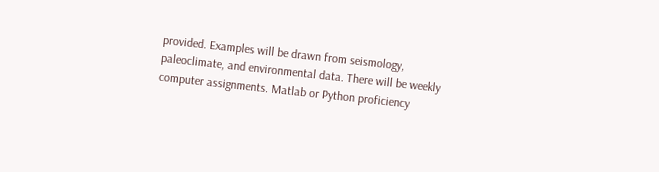provided. Examples will be drawn from seismology, paleoclimate, and environmental data. There will be weekly computer assignments. Matlab or Python proficiency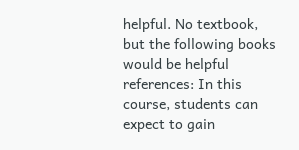helpful. No textbook, but the following books would be helpful references: In this course, students can expect to gain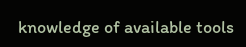knowledge of available tools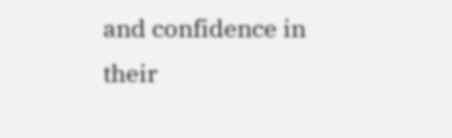and confidence in their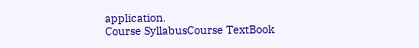application.
Course SyllabusCourse TextBook